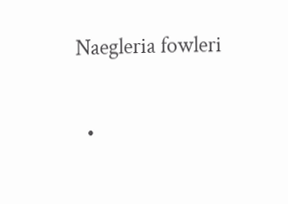Naegleria fowleri


  •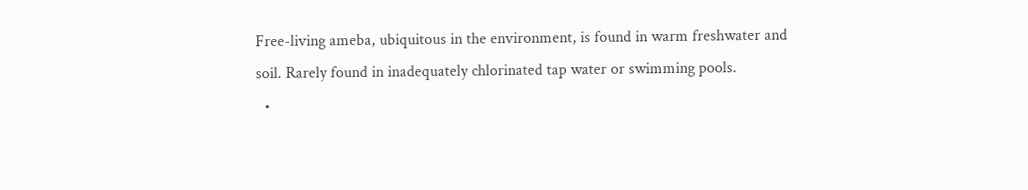Free-living ameba, ubiquitous in the environment, is found in warm freshwater and soil. Rarely found in inadequately chlorinated tap water or swimming pools.
  •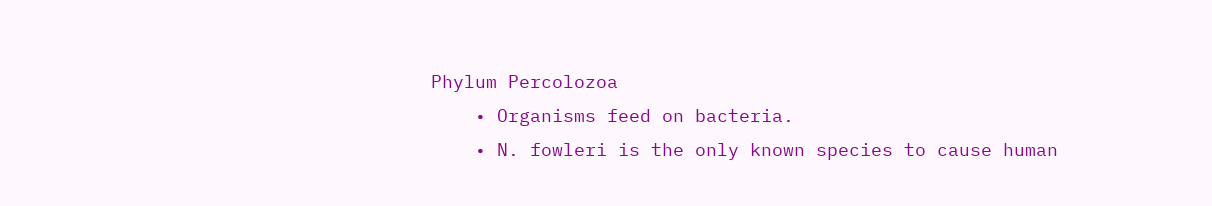Phylum Percolozoa
    • Organisms feed on bacteria.
    • N. fowleri is the only known species to cause human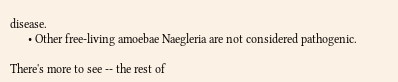disease.
      • Other free-living amoebae Naegleria are not considered pathogenic.

There's more to see -- the rest of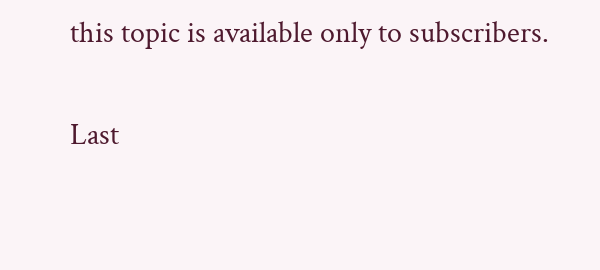this topic is available only to subscribers.

Last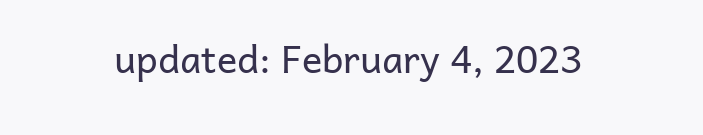updated: February 4, 2023